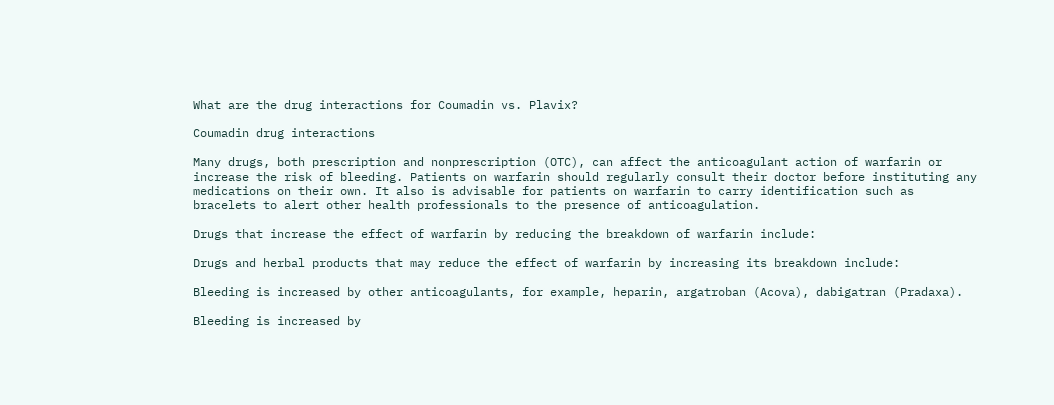What are the drug interactions for Coumadin vs. Plavix?

Coumadin drug interactions

Many drugs, both prescription and nonprescription (OTC), can affect the anticoagulant action of warfarin or increase the risk of bleeding. Patients on warfarin should regularly consult their doctor before instituting any medications on their own. It also is advisable for patients on warfarin to carry identification such as bracelets to alert other health professionals to the presence of anticoagulation.

Drugs that increase the effect of warfarin by reducing the breakdown of warfarin include:

Drugs and herbal products that may reduce the effect of warfarin by increasing its breakdown include:

Bleeding is increased by other anticoagulants, for example, heparin, argatroban (Acova), dabigatran (Pradaxa).

Bleeding is increased by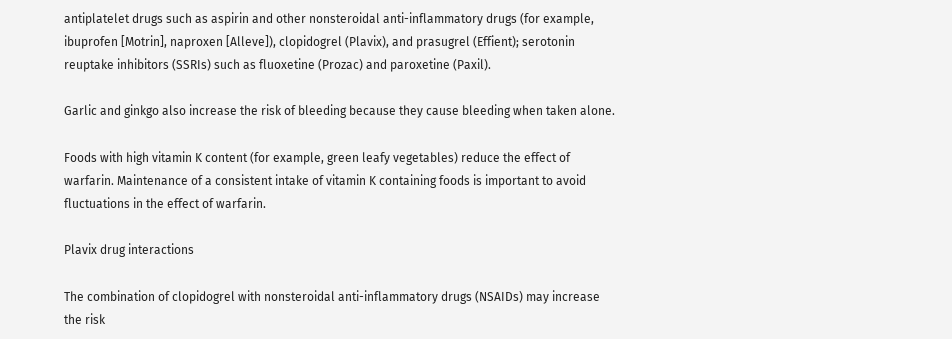antiplatelet drugs such as aspirin and other nonsteroidal anti-inflammatory drugs (for example, ibuprofen [Motrin], naproxen [Alleve]), clopidogrel (Plavix), and prasugrel (Effient); serotonin reuptake inhibitors (SSRIs) such as fluoxetine (Prozac) and paroxetine (Paxil).

Garlic and ginkgo also increase the risk of bleeding because they cause bleeding when taken alone.

Foods with high vitamin K content (for example, green leafy vegetables) reduce the effect of warfarin. Maintenance of a consistent intake of vitamin K containing foods is important to avoid fluctuations in the effect of warfarin.

Plavix drug interactions

The combination of clopidogrel with nonsteroidal anti-inflammatory drugs (NSAIDs) may increase the risk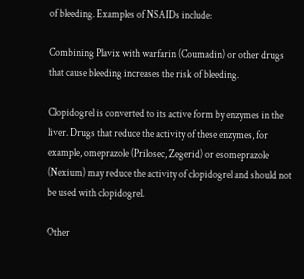of bleeding. Examples of NSAIDs include:

Combining Plavix with warfarin (Coumadin) or other drugs that cause bleeding increases the risk of bleeding.

Clopidogrel is converted to its active form by enzymes in the liver. Drugs that reduce the activity of these enzymes, for example, omeprazole (Prilosec, Zegerid) or esomeprazole (Nexium) may reduce the activity of clopidogrel and should not be used with clopidogrel.

Other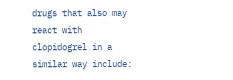drugs that also may react with clopidogrel in a similar way include: